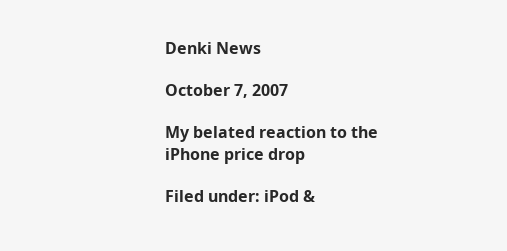Denki News

October 7, 2007

My belated reaction to the iPhone price drop

Filed under: iPod &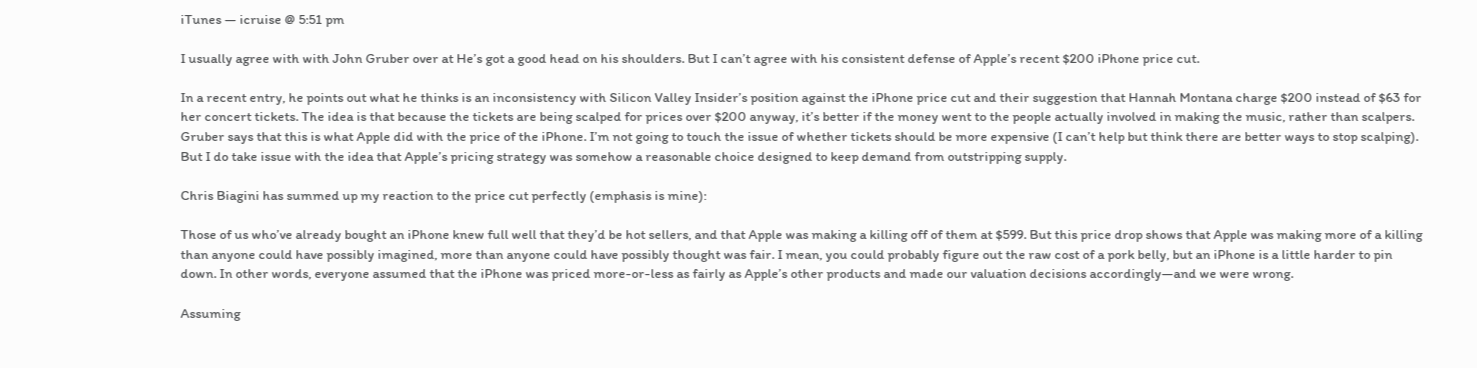iTunes — icruise @ 5:51 pm

I usually agree with with John Gruber over at He’s got a good head on his shoulders. But I can’t agree with his consistent defense of Apple’s recent $200 iPhone price cut.

In a recent entry, he points out what he thinks is an inconsistency with Silicon Valley Insider’s position against the iPhone price cut and their suggestion that Hannah Montana charge $200 instead of $63 for her concert tickets. The idea is that because the tickets are being scalped for prices over $200 anyway, it’s better if the money went to the people actually involved in making the music, rather than scalpers. Gruber says that this is what Apple did with the price of the iPhone. I’m not going to touch the issue of whether tickets should be more expensive (I can’t help but think there are better ways to stop scalping). But I do take issue with the idea that Apple’s pricing strategy was somehow a reasonable choice designed to keep demand from outstripping supply.

Chris Biagini has summed up my reaction to the price cut perfectly (emphasis is mine):

Those of us who’ve already bought an iPhone knew full well that they’d be hot sellers, and that Apple was making a killing off of them at $599. But this price drop shows that Apple was making more of a killing than anyone could have possibly imagined, more than anyone could have possibly thought was fair. I mean, you could probably figure out the raw cost of a pork belly, but an iPhone is a little harder to pin down. In other words, everyone assumed that the iPhone was priced more-or-less as fairly as Apple’s other products and made our valuation decisions accordingly—and we were wrong.

Assuming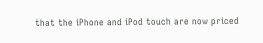that the iPhone and iPod touch are now priced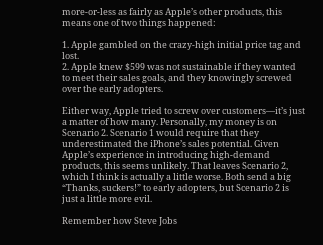more-or-less as fairly as Apple’s other products, this means one of two things happened:

1. Apple gambled on the crazy-high initial price tag and lost.
2. Apple knew $599 was not sustainable if they wanted to meet their sales goals, and they knowingly screwed over the early adopters.

Either way, Apple tried to screw over customers—it’s just a matter of how many. Personally, my money is on Scenario 2. Scenario 1 would require that they underestimated the iPhone’s sales potential. Given Apple’s experience in introducing high-demand products, this seems unlikely. That leaves Scenario 2, which I think is actually a little worse. Both send a big “Thanks, suckers!” to early adopters, but Scenario 2 is just a little more evil.

Remember how Steve Jobs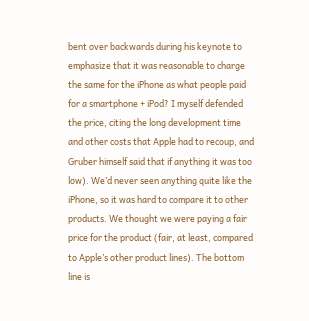bent over backwards during his keynote to emphasize that it was reasonable to charge the same for the iPhone as what people paid for a smartphone + iPod? I myself defended the price, citing the long development time and other costs that Apple had to recoup, and Gruber himself said that if anything it was too low). We’d never seen anything quite like the iPhone, so it was hard to compare it to other products. We thought we were paying a fair price for the product (fair, at least, compared to Apple’s other product lines). The bottom line is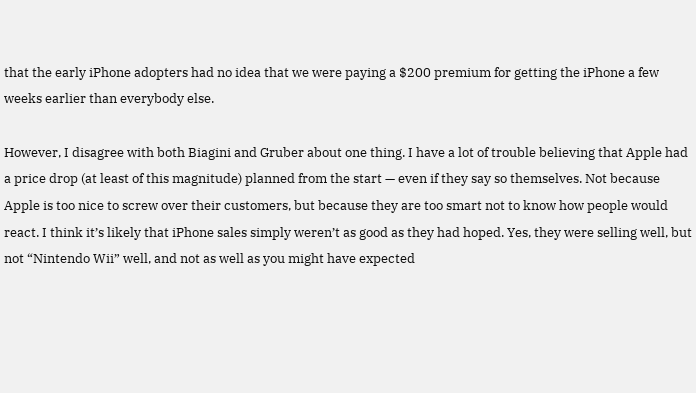that the early iPhone adopters had no idea that we were paying a $200 premium for getting the iPhone a few weeks earlier than everybody else.

However, I disagree with both Biagini and Gruber about one thing. I have a lot of trouble believing that Apple had a price drop (at least of this magnitude) planned from the start — even if they say so themselves. Not because Apple is too nice to screw over their customers, but because they are too smart not to know how people would react. I think it’s likely that iPhone sales simply weren’t as good as they had hoped. Yes, they were selling well, but not “Nintendo Wii” well, and not as well as you might have expected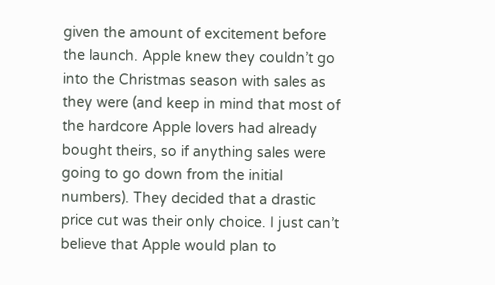given the amount of excitement before the launch. Apple knew they couldn’t go into the Christmas season with sales as they were (and keep in mind that most of the hardcore Apple lovers had already bought theirs, so if anything sales were going to go down from the initial numbers). They decided that a drastic price cut was their only choice. I just can’t believe that Apple would plan to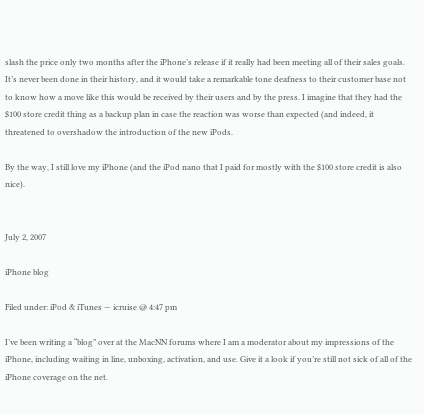slash the price only two months after the iPhone’s release if it really had been meeting all of their sales goals. It’s never been done in their history, and it would take a remarkable tone deafness to their customer base not to know how a move like this would be received by their users and by the press. I imagine that they had the $100 store credit thing as a backup plan in case the reaction was worse than expected (and indeed, it threatened to overshadow the introduction of the new iPods.

By the way, I still love my iPhone (and the iPod nano that I paid for mostly with the $100 store credit is also nice).


July 2, 2007

iPhone blog

Filed under: iPod & iTunes — icruise @ 4:47 pm

I’ve been writing a “blog” over at the MacNN forums where I am a moderator about my impressions of the iPhone, including waiting in line, unboxing, activation, and use. Give it a look if you’re still not sick of all of the iPhone coverage on the net.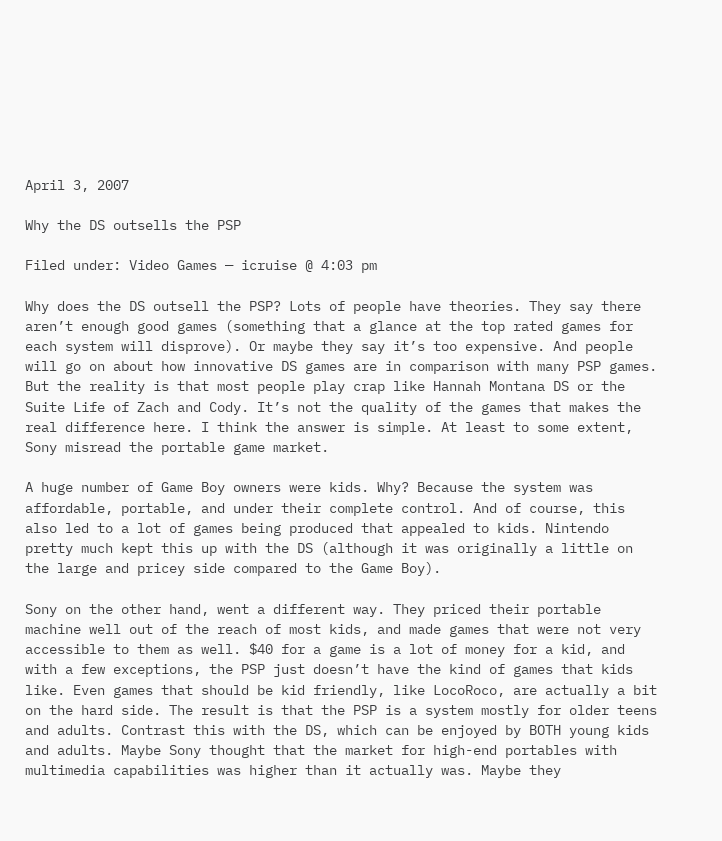April 3, 2007

Why the DS outsells the PSP

Filed under: Video Games — icruise @ 4:03 pm

Why does the DS outsell the PSP? Lots of people have theories. They say there aren’t enough good games (something that a glance at the top rated games for each system will disprove). Or maybe they say it’s too expensive. And people will go on about how innovative DS games are in comparison with many PSP games. But the reality is that most people play crap like Hannah Montana DS or the Suite Life of Zach and Cody. It’s not the quality of the games that makes the real difference here. I think the answer is simple. At least to some extent, Sony misread the portable game market.

A huge number of Game Boy owners were kids. Why? Because the system was affordable, portable, and under their complete control. And of course, this also led to a lot of games being produced that appealed to kids. Nintendo pretty much kept this up with the DS (although it was originally a little on the large and pricey side compared to the Game Boy).

Sony on the other hand, went a different way. They priced their portable machine well out of the reach of most kids, and made games that were not very accessible to them as well. $40 for a game is a lot of money for a kid, and with a few exceptions, the PSP just doesn’t have the kind of games that kids like. Even games that should be kid friendly, like LocoRoco, are actually a bit on the hard side. The result is that the PSP is a system mostly for older teens and adults. Contrast this with the DS, which can be enjoyed by BOTH young kids and adults. Maybe Sony thought that the market for high-end portables with multimedia capabilities was higher than it actually was. Maybe they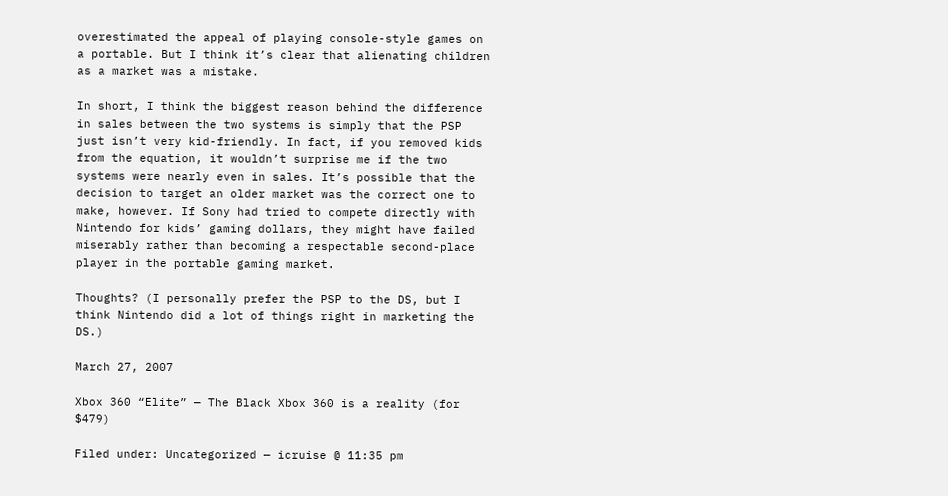overestimated the appeal of playing console-style games on a portable. But I think it’s clear that alienating children as a market was a mistake.

In short, I think the biggest reason behind the difference in sales between the two systems is simply that the PSP just isn’t very kid-friendly. In fact, if you removed kids from the equation, it wouldn’t surprise me if the two systems were nearly even in sales. It’s possible that the decision to target an older market was the correct one to make, however. If Sony had tried to compete directly with Nintendo for kids’ gaming dollars, they might have failed miserably rather than becoming a respectable second-place player in the portable gaming market.

Thoughts? (I personally prefer the PSP to the DS, but I think Nintendo did a lot of things right in marketing the DS.)

March 27, 2007

Xbox 360 “Elite” — The Black Xbox 360 is a reality (for $479)

Filed under: Uncategorized — icruise @ 11:35 pm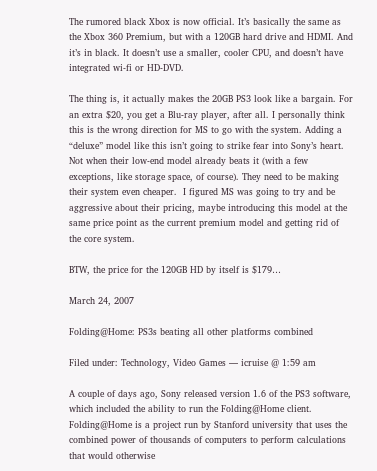The rumored black Xbox is now official. It’s basically the same as the Xbox 360 Premium, but with a 120GB hard drive and HDMI. And it’s in black. It doesn’t use a smaller, cooler CPU, and doesn’t have integrated wi-fi or HD-DVD.

The thing is, it actually makes the 20GB PS3 look like a bargain. For an extra $20, you get a Blu-ray player, after all. I personally think this is the wrong direction for MS to go with the system. Adding a “deluxe” model like this isn’t going to strike fear into Sony’s heart. Not when their low-end model already beats it (with a few exceptions, like storage space, of course). They need to be making their system even cheaper.  I figured MS was going to try and be aggressive about their pricing, maybe introducing this model at the same price point as the current premium model and getting rid of the core system.

BTW, the price for the 120GB HD by itself is $179…

March 24, 2007

Folding@Home: PS3s beating all other platforms combined

Filed under: Technology, Video Games — icruise @ 1:59 am

A couple of days ago, Sony released version 1.6 of the PS3 software, which included the ability to run the Folding@Home client. Folding@Home is a project run by Stanford university that uses the combined power of thousands of computers to perform calculations that would otherwise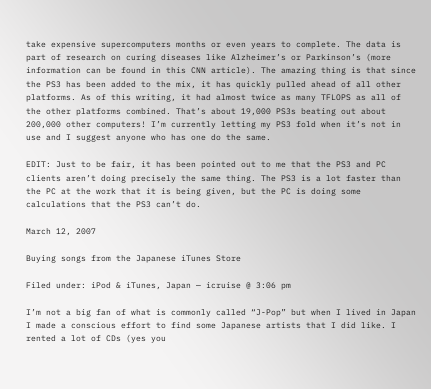take expensive supercomputers months or even years to complete. The data is part of research on curing diseases like Alzheimer’s or Parkinson’s (more information can be found in this CNN article). The amazing thing is that since the PS3 has been added to the mix, it has quickly pulled ahead of all other platforms. As of this writing, it had almost twice as many TFLOPS as all of the other platforms combined. That’s about 19,000 PS3s beating out about 200,000 other computers! I’m currently letting my PS3 fold when it’s not in use and I suggest anyone who has one do the same.

EDIT: Just to be fair, it has been pointed out to me that the PS3 and PC clients aren’t doing precisely the same thing. The PS3 is a lot faster than the PC at the work that it is being given, but the PC is doing some calculations that the PS3 can’t do.

March 12, 2007

Buying songs from the Japanese iTunes Store

Filed under: iPod & iTunes, Japan — icruise @ 3:06 pm

I’m not a big fan of what is commonly called “J-Pop” but when I lived in Japan I made a conscious effort to find some Japanese artists that I did like. I rented a lot of CDs (yes you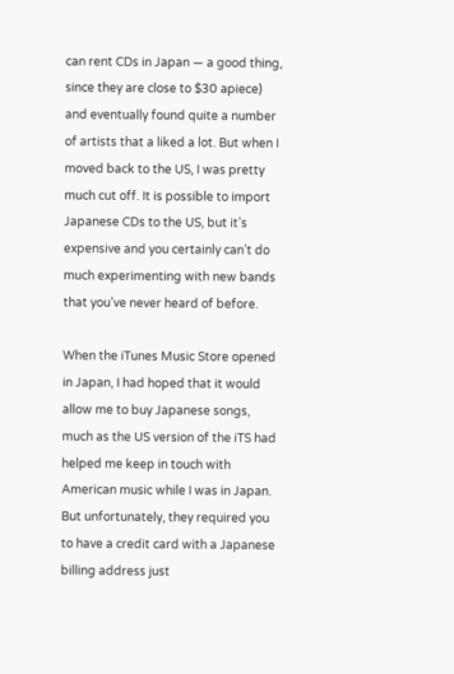can rent CDs in Japan — a good thing, since they are close to $30 apiece) and eventually found quite a number of artists that a liked a lot. But when I moved back to the US, I was pretty much cut off. It is possible to import Japanese CDs to the US, but it’s expensive and you certainly can’t do much experimenting with new bands that you’ve never heard of before.

When the iTunes Music Store opened in Japan, I had hoped that it would allow me to buy Japanese songs, much as the US version of the iTS had helped me keep in touch with American music while I was in Japan. But unfortunately, they required you to have a credit card with a Japanese billing address just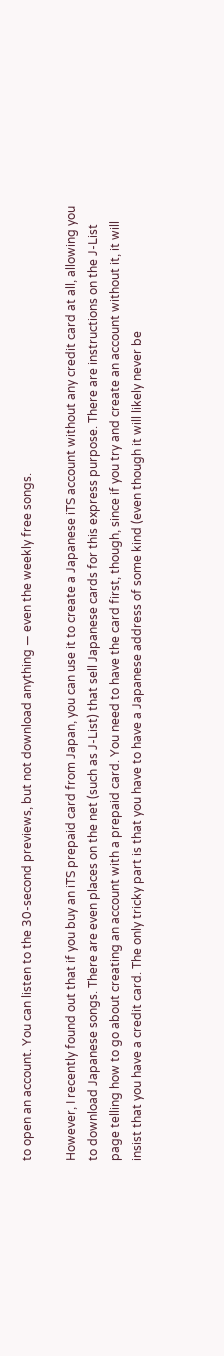to open an account. You can listen to the 30-second previews, but not download anything — even the weekly free songs.

However, I recently found out that if you buy an iTS prepaid card from Japan, you can use it to create a Japanese iTS account without any credit card at all, allowing you to download Japanese songs. There are even places on the net (such as J-List) that sell Japanese cards for this express purpose. There are instructions on the J-List page telling how to go about creating an account with a prepaid card. You need to have the card first, though, since if you try and create an account without it, it will insist that you have a credit card. The only tricky part is that you have to have a Japanese address of some kind (even though it will likely never be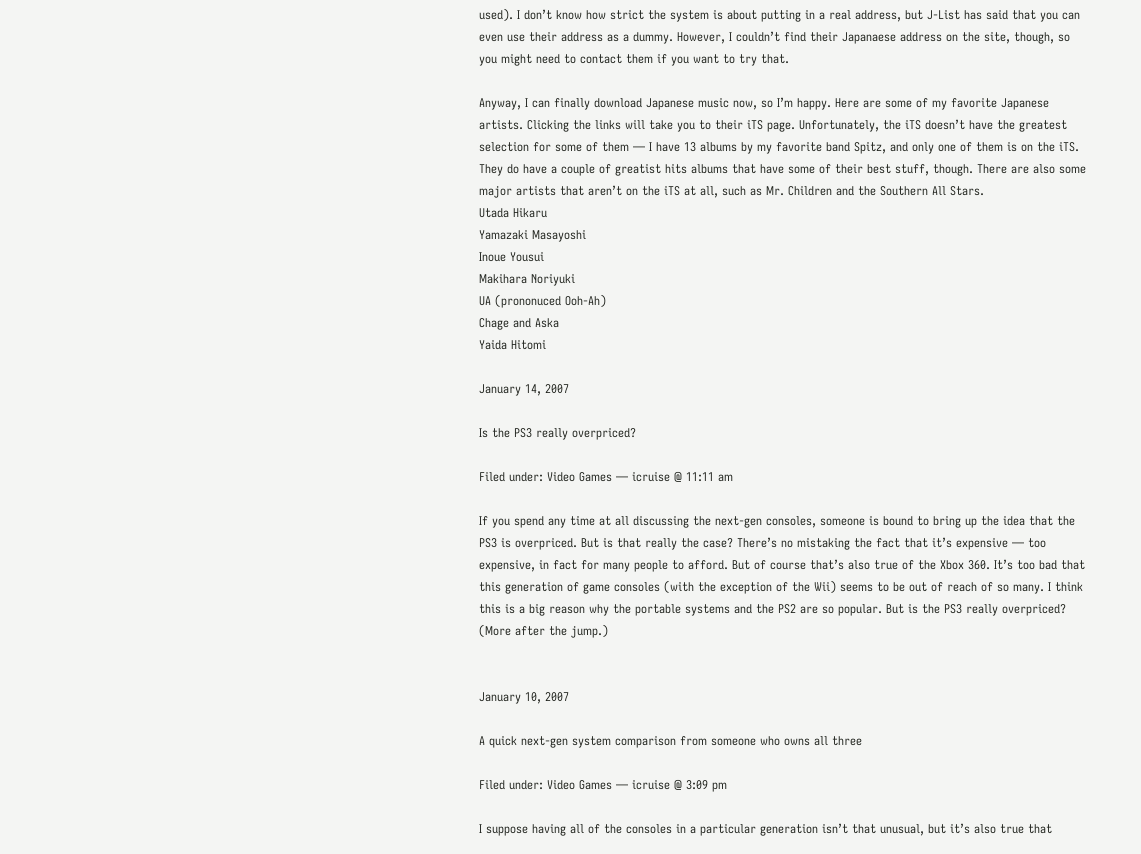used). I don’t know how strict the system is about putting in a real address, but J-List has said that you can even use their address as a dummy. However, I couldn’t find their Japanaese address on the site, though, so you might need to contact them if you want to try that.

Anyway, I can finally download Japanese music now, so I’m happy. Here are some of my favorite Japanese artists. Clicking the links will take you to their iTS page. Unfortunately, the iTS doesn’t have the greatest selection for some of them — I have 13 albums by my favorite band Spitz, and only one of them is on the iTS. They do have a couple of greatist hits albums that have some of their best stuff, though. There are also some major artists that aren’t on the iTS at all, such as Mr. Children and the Southern All Stars.
Utada Hikaru
Yamazaki Masayoshi
Inoue Yousui
Makihara Noriyuki
UA (prononuced Ooh-Ah)
Chage and Aska
Yaida Hitomi

January 14, 2007

Is the PS3 really overpriced?

Filed under: Video Games — icruise @ 11:11 am

If you spend any time at all discussing the next-gen consoles, someone is bound to bring up the idea that the PS3 is overpriced. But is that really the case? There’s no mistaking the fact that it’s expensive — too expensive, in fact for many people to afford. But of course that’s also true of the Xbox 360. It’s too bad that this generation of game consoles (with the exception of the Wii) seems to be out of reach of so many. I think this is a big reason why the portable systems and the PS2 are so popular. But is the PS3 really overpriced? (More after the jump.)


January 10, 2007

A quick next-gen system comparison from someone who owns all three

Filed under: Video Games — icruise @ 3:09 pm

I suppose having all of the consoles in a particular generation isn’t that unusual, but it’s also true that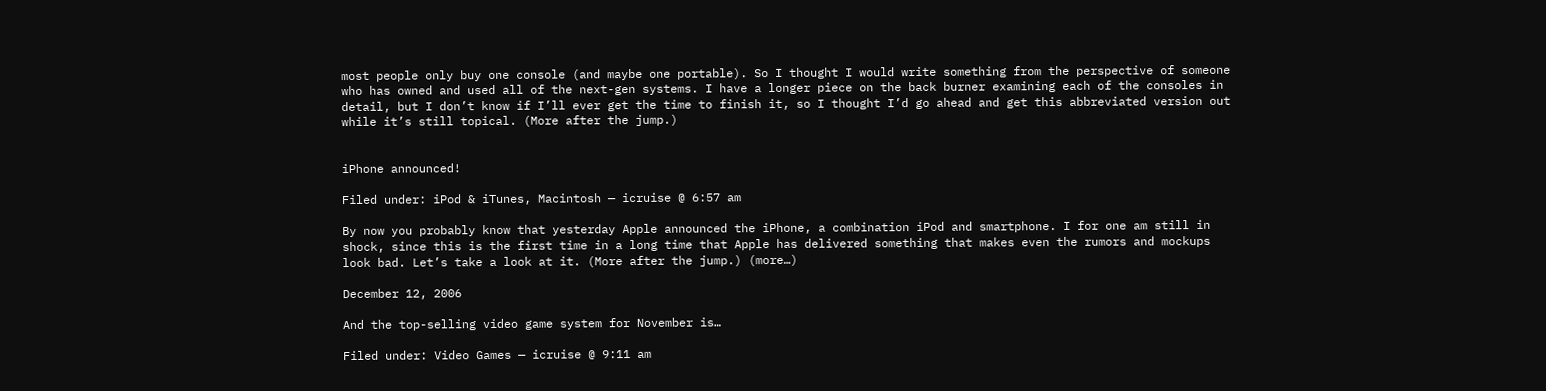most people only buy one console (and maybe one portable). So I thought I would write something from the perspective of someone who has owned and used all of the next-gen systems. I have a longer piece on the back burner examining each of the consoles in detail, but I don’t know if I’ll ever get the time to finish it, so I thought I’d go ahead and get this abbreviated version out while it’s still topical. (More after the jump.)


iPhone announced!

Filed under: iPod & iTunes, Macintosh — icruise @ 6:57 am

By now you probably know that yesterday Apple announced the iPhone, a combination iPod and smartphone. I for one am still in shock, since this is the first time in a long time that Apple has delivered something that makes even the rumors and mockups look bad. Let’s take a look at it. (More after the jump.) (more…)

December 12, 2006

And the top-selling video game system for November is…

Filed under: Video Games — icruise @ 9:11 am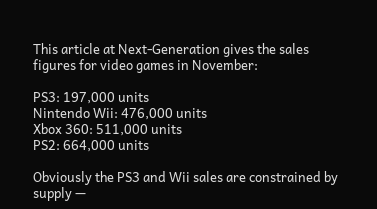This article at Next-Generation gives the sales figures for video games in November:

PS3: 197,000 units
Nintendo Wii: 476,000 units
Xbox 360: 511,000 units
PS2: 664,000 units

Obviously the PS3 and Wii sales are constrained by supply —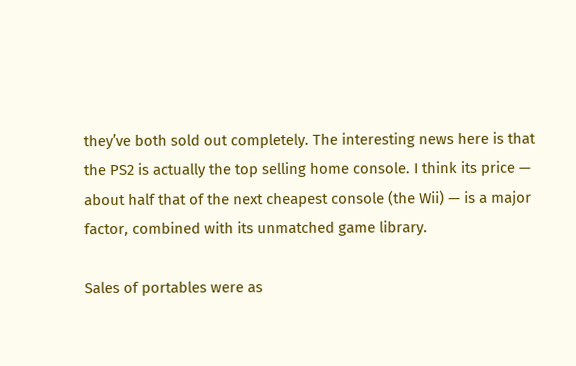they’ve both sold out completely. The interesting news here is that the PS2 is actually the top selling home console. I think its price — about half that of the next cheapest console (the Wii) — is a major factor, combined with its unmatched game library.

Sales of portables were as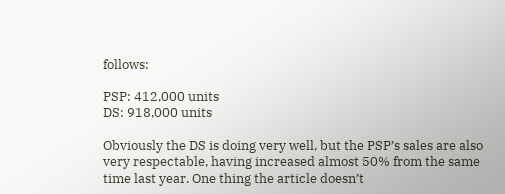follows:

PSP: 412,000 units
DS: 918,000 units

Obviously the DS is doing very well, but the PSP’s sales are also very respectable, having increased almost 50% from the same time last year. One thing the article doesn’t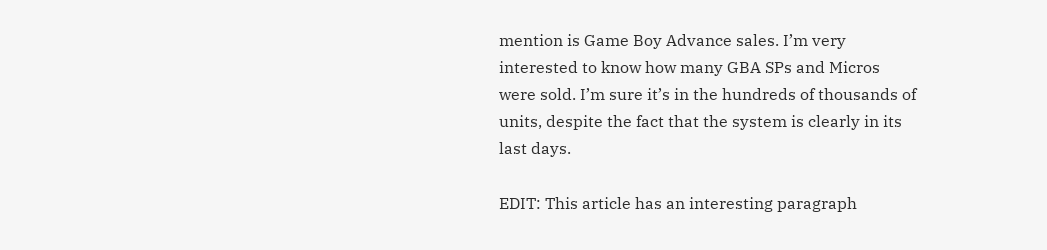mention is Game Boy Advance sales. I’m very interested to know how many GBA SPs and Micros were sold. I’m sure it’s in the hundreds of thousands of units, despite the fact that the system is clearly in its last days.

EDIT: This article has an interesting paragraph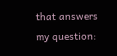that answers my question: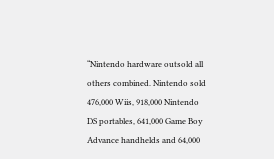“Nintendo hardware outsold all others combined. Nintendo sold 476,000 Wiis, 918,000 Nintendo DS portables, 641,000 Game Boy Advance handhelds and 64,000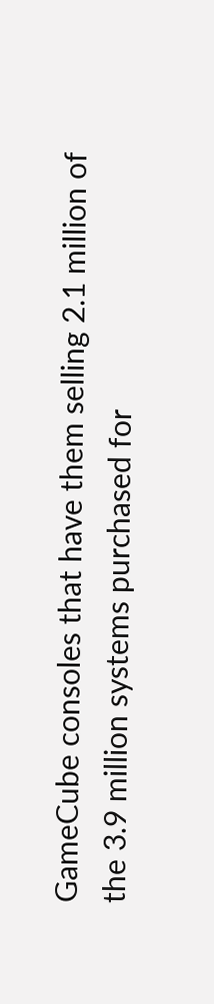GameCube consoles that have them selling 2.1 million of the 3.9 million systems purchased for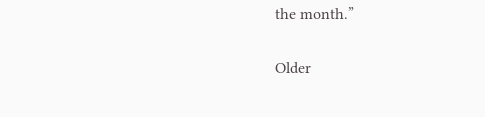the month.”

Older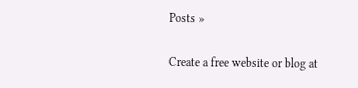Posts »

Create a free website or blog at